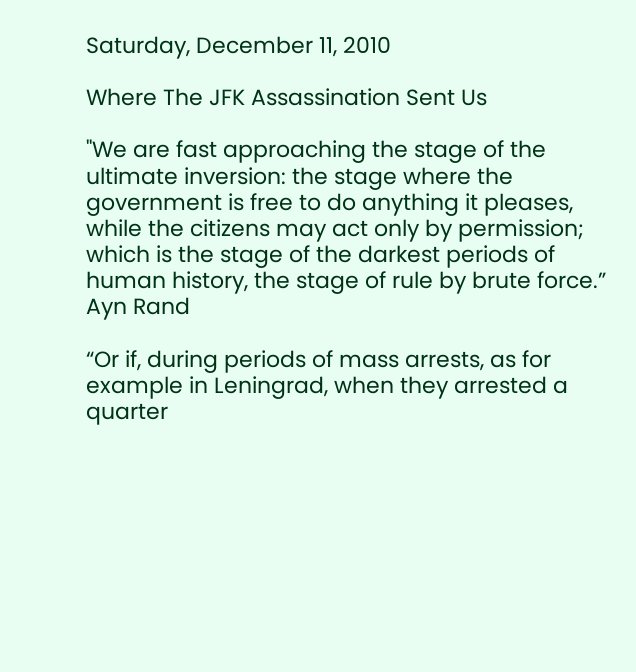Saturday, December 11, 2010

Where The JFK Assassination Sent Us

"We are fast approaching the stage of the ultimate inversion: the stage where the government is free to do anything it pleases, while the citizens may act only by permission; which is the stage of the darkest periods of human history, the stage of rule by brute force.”
Ayn Rand

“Or if, during periods of mass arrests, as for example in Leningrad, when they arrested a quarter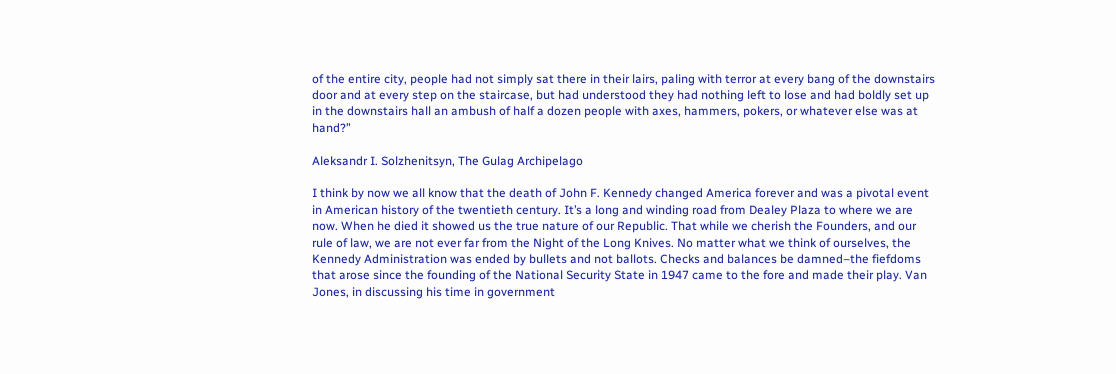of the entire city, people had not simply sat there in their lairs, paling with terror at every bang of the downstairs door and at every step on the staircase, but had understood they had nothing left to lose and had boldly set up in the downstairs hall an ambush of half a dozen people with axes, hammers, pokers, or whatever else was at hand?”

Aleksandr I. Solzhenitsyn, The Gulag Archipelago

I think by now we all know that the death of John F. Kennedy changed America forever and was a pivotal event in American history of the twentieth century. It’s a long and winding road from Dealey Plaza to where we are now. When he died it showed us the true nature of our Republic. That while we cherish the Founders, and our rule of law, we are not ever far from the Night of the Long Knives. No matter what we think of ourselves, the Kennedy Administration was ended by bullets and not ballots. Checks and balances be damned–the fiefdoms that arose since the founding of the National Security State in 1947 came to the fore and made their play. Van Jones, in discussing his time in government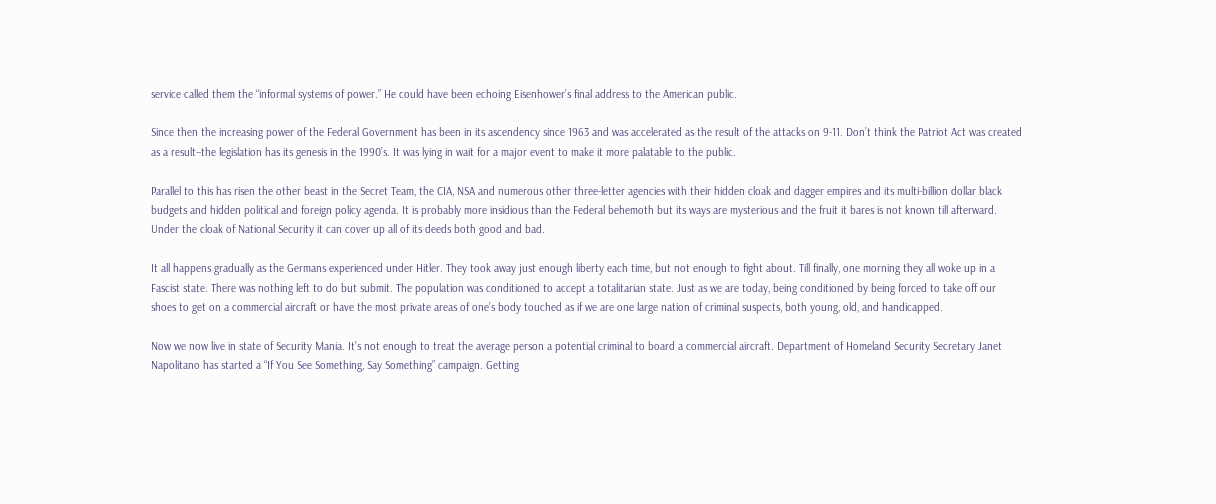service called them the “informal systems of power.” He could have been echoing Eisenhower’s final address to the American public.

Since then the increasing power of the Federal Government has been in its ascendency since 1963 and was accelerated as the result of the attacks on 9-11. Don’t think the Patriot Act was created as a result–the legislation has its genesis in the 1990’s. It was lying in wait for a major event to make it more palatable to the public.

Parallel to this has risen the other beast in the Secret Team, the CIA, NSA and numerous other three-letter agencies with their hidden cloak and dagger empires and its multi-billion dollar black budgets and hidden political and foreign policy agenda. It is probably more insidious than the Federal behemoth but its ways are mysterious and the fruit it bares is not known till afterward. Under the cloak of National Security it can cover up all of its deeds both good and bad.

It all happens gradually as the Germans experienced under Hitler. They took away just enough liberty each time, but not enough to fight about. Till finally, one morning they all woke up in a Fascist state. There was nothing left to do but submit. The population was conditioned to accept a totalitarian state. Just as we are today, being conditioned by being forced to take off our shoes to get on a commercial aircraft or have the most private areas of one’s body touched as if we are one large nation of criminal suspects, both young, old, and handicapped.

Now we now live in state of Security Mania. It’s not enough to treat the average person a potential criminal to board a commercial aircraft. Department of Homeland Security Secretary Janet Napolitano has started a “If You See Something, Say Something” campaign. Getting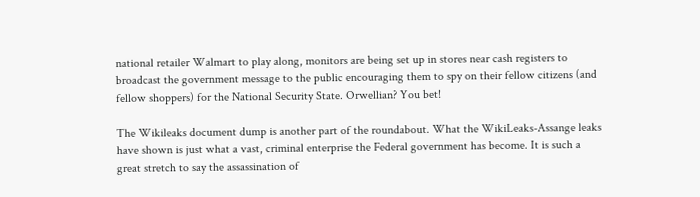national retailer Walmart to play along, monitors are being set up in stores near cash registers to broadcast the government message to the public encouraging them to spy on their fellow citizens (and fellow shoppers) for the National Security State. Orwellian? You bet!

The Wikileaks document dump is another part of the roundabout. What the WikiLeaks-Assange leaks have shown is just what a vast, criminal enterprise the Federal government has become. It is such a great stretch to say the assassination of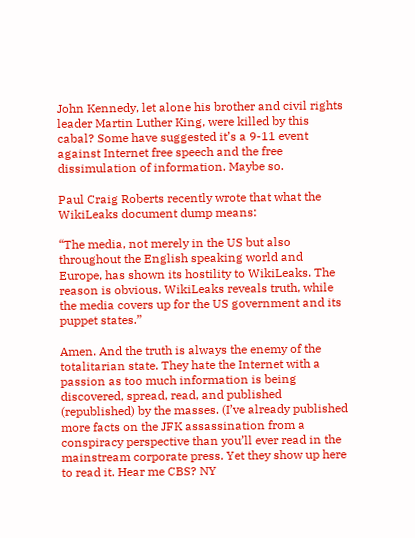John Kennedy, let alone his brother and civil rights leader Martin Luther King, were killed by this cabal? Some have suggested it’s a 9-11 event against Internet free speech and the free dissimulation of information. Maybe so.

Paul Craig Roberts recently wrote that what the WikiLeaks document dump means:

“The media, not merely in the US but also throughout the English speaking world and Europe, has shown its hostility to WikiLeaks. The reason is obvious. WikiLeaks reveals truth, while the media covers up for the US government and its puppet states.”

Amen. And the truth is always the enemy of the totalitarian state. They hate the Internet with a passion as too much information is being discovered, spread, read, and published (republished) by the masses. (I’ve already published more facts on the JFK assassination from a conspiracy perspective than you’ll ever read in the mainstream corporate press. Yet they show up here to read it. Hear me CBS? NY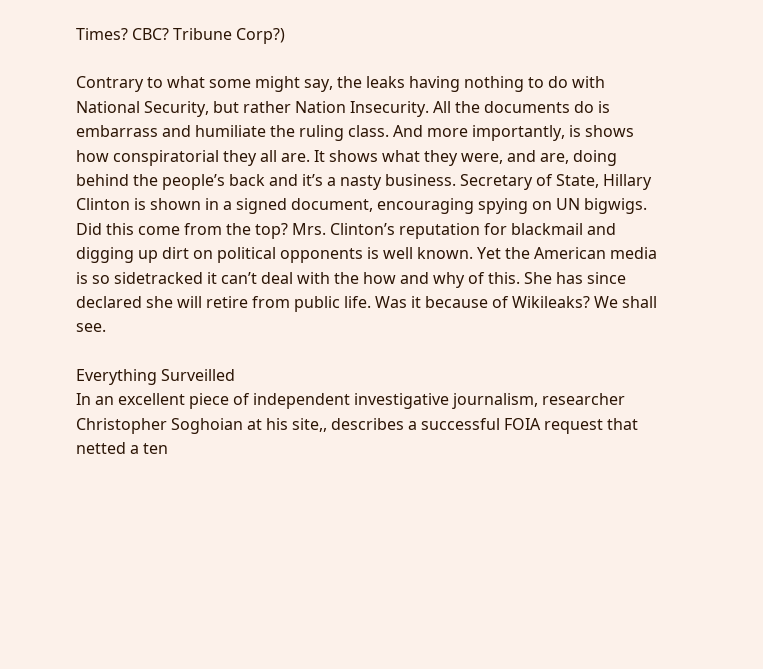Times? CBC? Tribune Corp?)

Contrary to what some might say, the leaks having nothing to do with National Security, but rather Nation Insecurity. All the documents do is embarrass and humiliate the ruling class. And more importantly, is shows how conspiratorial they all are. It shows what they were, and are, doing behind the people’s back and it’s a nasty business. Secretary of State, Hillary Clinton is shown in a signed document, encouraging spying on UN bigwigs. Did this come from the top? Mrs. Clinton’s reputation for blackmail and digging up dirt on political opponents is well known. Yet the American media is so sidetracked it can’t deal with the how and why of this. She has since declared she will retire from public life. Was it because of Wikileaks? We shall see.

Everything Surveilled
In an excellent piece of independent investigative journalism, researcher Christopher Soghoian at his site,, describes a successful FOIA request that netted a ten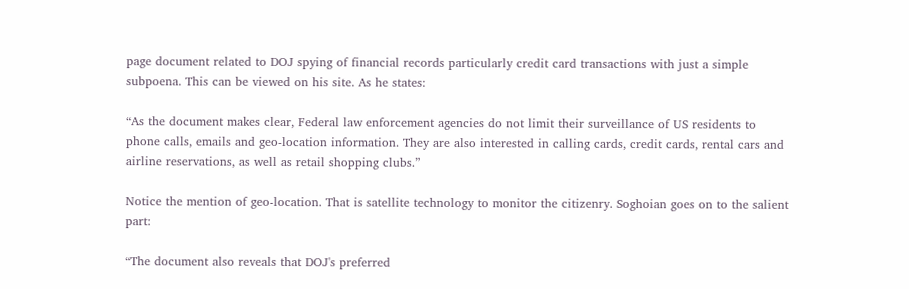page document related to DOJ spying of financial records particularly credit card transactions with just a simple subpoena. This can be viewed on his site. As he states:

“As the document makes clear, Federal law enforcement agencies do not limit their surveillance of US residents to phone calls, emails and geo-location information. They are also interested in calling cards, credit cards, rental cars and airline reservations, as well as retail shopping clubs.”

Notice the mention of geo-location. That is satellite technology to monitor the citizenry. Soghoian goes on to the salient part:

“The document also reveals that DOJ's preferred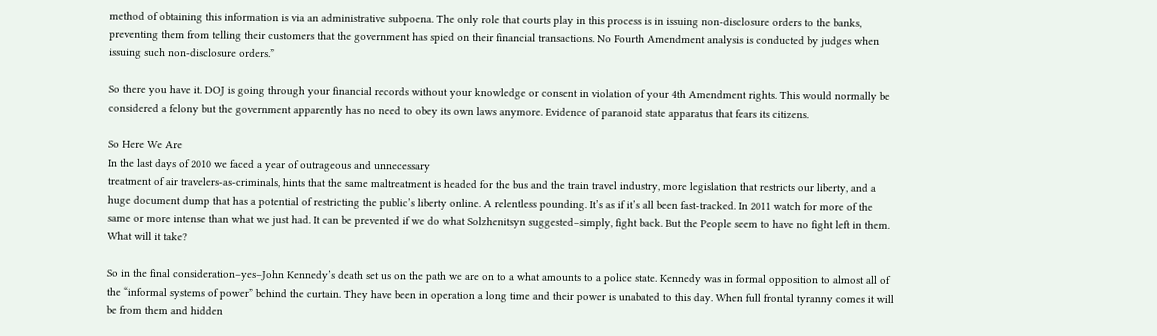method of obtaining this information is via an administrative subpoena. The only role that courts play in this process is in issuing non-disclosure orders to the banks, preventing them from telling their customers that the government has spied on their financial transactions. No Fourth Amendment analysis is conducted by judges when issuing such non-disclosure orders.”

So there you have it. DOJ is going through your financial records without your knowledge or consent in violation of your 4th Amendment rights. This would normally be considered a felony but the government apparently has no need to obey its own laws anymore. Evidence of paranoid state apparatus that fears its citizens.

So Here We Are
In the last days of 2010 we faced a year of outrageous and unnecessary
treatment of air travelers-as-criminals, hints that the same maltreatment is headed for the bus and the train travel industry, more legislation that restricts our liberty, and a huge document dump that has a potential of restricting the public’s liberty online. A relentless pounding. It’s as if it’s all been fast-tracked. In 2011 watch for more of the same or more intense than what we just had. It can be prevented if we do what Solzhenitsyn suggested–simply, fight back. But the People seem to have no fight left in them. What will it take?

So in the final consideration–yes–John Kennedy’s death set us on the path we are on to a what amounts to a police state. Kennedy was in formal opposition to almost all of the “informal systems of power” behind the curtain. They have been in operation a long time and their power is unabated to this day. When full frontal tyranny comes it will be from them and hidden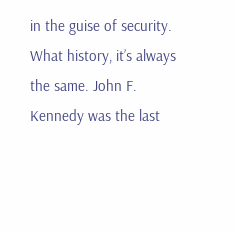in the guise of security. What history, it’s always the same. John F. Kennedy was the last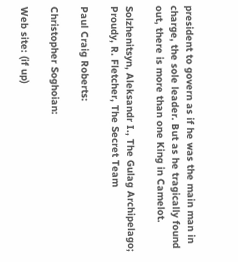president to govern as if he was the main man in charge, the sole leader. But as he tragically found out, there is more than one King in Camelot.

Solzhenitsyn, Aleksandr I., The Gulag Archipelago; Proudy, R. Fletcher, The Secret Team

Paul Craig Roberts:

Christopher Soghoian:

Web site: (if up)